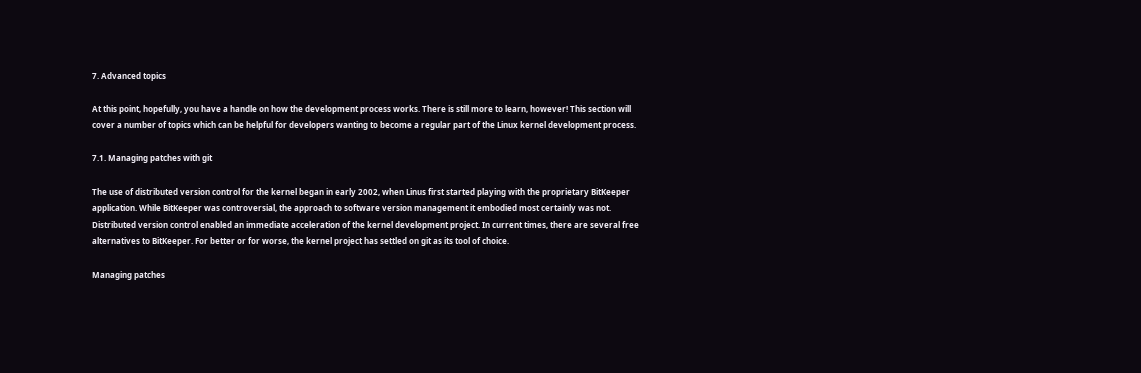7. Advanced topics

At this point, hopefully, you have a handle on how the development process works. There is still more to learn, however! This section will cover a number of topics which can be helpful for developers wanting to become a regular part of the Linux kernel development process.

7.1. Managing patches with git

The use of distributed version control for the kernel began in early 2002, when Linus first started playing with the proprietary BitKeeper application. While BitKeeper was controversial, the approach to software version management it embodied most certainly was not. Distributed version control enabled an immediate acceleration of the kernel development project. In current times, there are several free alternatives to BitKeeper. For better or for worse, the kernel project has settled on git as its tool of choice.

Managing patches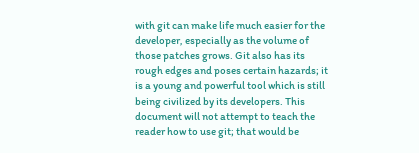with git can make life much easier for the developer, especially as the volume of those patches grows. Git also has its rough edges and poses certain hazards; it is a young and powerful tool which is still being civilized by its developers. This document will not attempt to teach the reader how to use git; that would be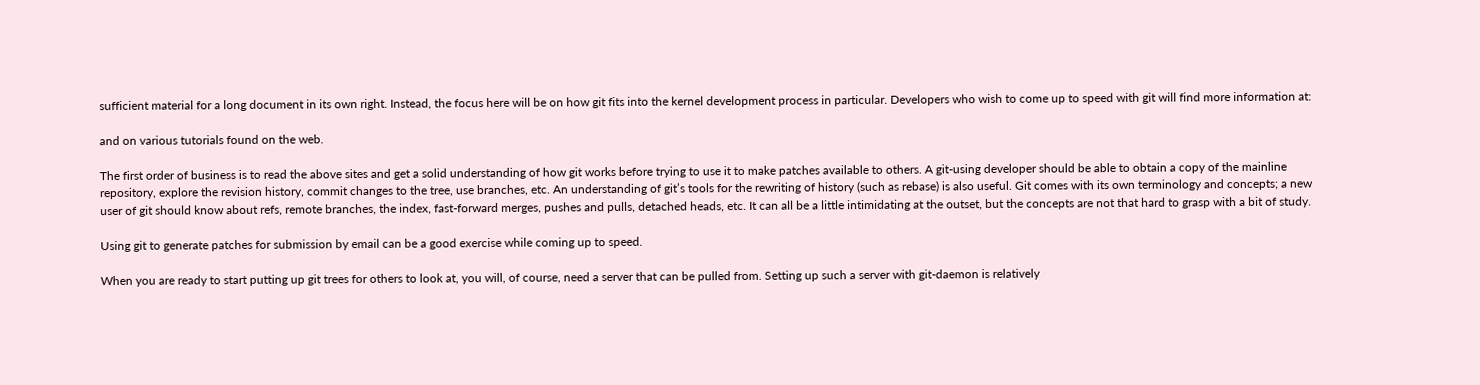sufficient material for a long document in its own right. Instead, the focus here will be on how git fits into the kernel development process in particular. Developers who wish to come up to speed with git will find more information at:

and on various tutorials found on the web.

The first order of business is to read the above sites and get a solid understanding of how git works before trying to use it to make patches available to others. A git-using developer should be able to obtain a copy of the mainline repository, explore the revision history, commit changes to the tree, use branches, etc. An understanding of git’s tools for the rewriting of history (such as rebase) is also useful. Git comes with its own terminology and concepts; a new user of git should know about refs, remote branches, the index, fast-forward merges, pushes and pulls, detached heads, etc. It can all be a little intimidating at the outset, but the concepts are not that hard to grasp with a bit of study.

Using git to generate patches for submission by email can be a good exercise while coming up to speed.

When you are ready to start putting up git trees for others to look at, you will, of course, need a server that can be pulled from. Setting up such a server with git-daemon is relatively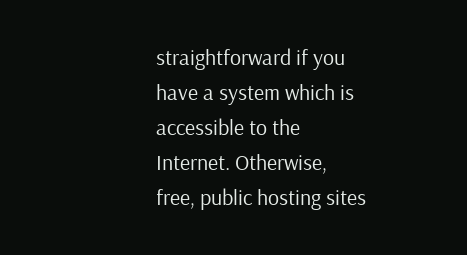straightforward if you have a system which is accessible to the Internet. Otherwise, free, public hosting sites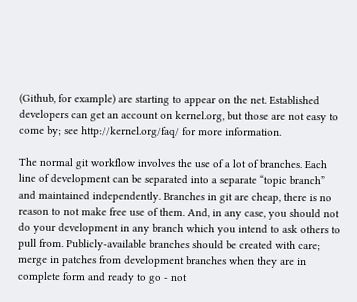(Github, for example) are starting to appear on the net. Established developers can get an account on kernel.org, but those are not easy to come by; see http://kernel.org/faq/ for more information.

The normal git workflow involves the use of a lot of branches. Each line of development can be separated into a separate “topic branch” and maintained independently. Branches in git are cheap, there is no reason to not make free use of them. And, in any case, you should not do your development in any branch which you intend to ask others to pull from. Publicly-available branches should be created with care; merge in patches from development branches when they are in complete form and ready to go - not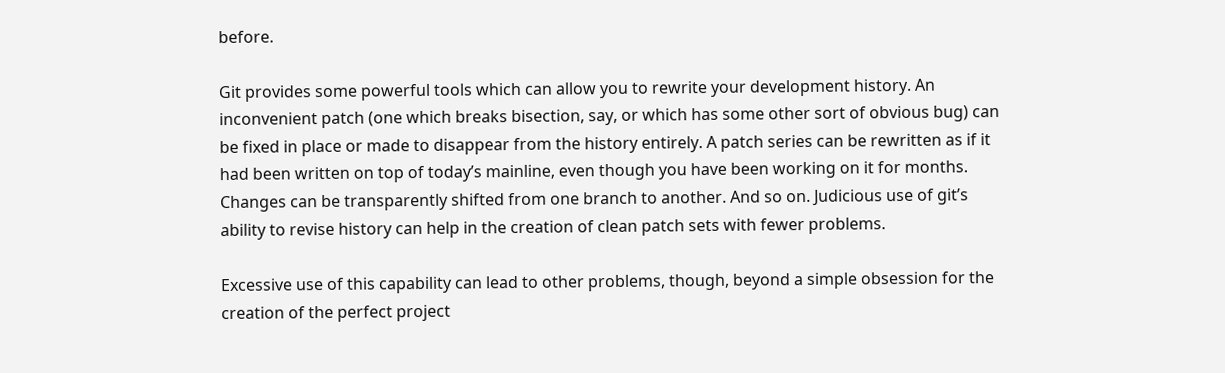before.

Git provides some powerful tools which can allow you to rewrite your development history. An inconvenient patch (one which breaks bisection, say, or which has some other sort of obvious bug) can be fixed in place or made to disappear from the history entirely. A patch series can be rewritten as if it had been written on top of today’s mainline, even though you have been working on it for months. Changes can be transparently shifted from one branch to another. And so on. Judicious use of git’s ability to revise history can help in the creation of clean patch sets with fewer problems.

Excessive use of this capability can lead to other problems, though, beyond a simple obsession for the creation of the perfect project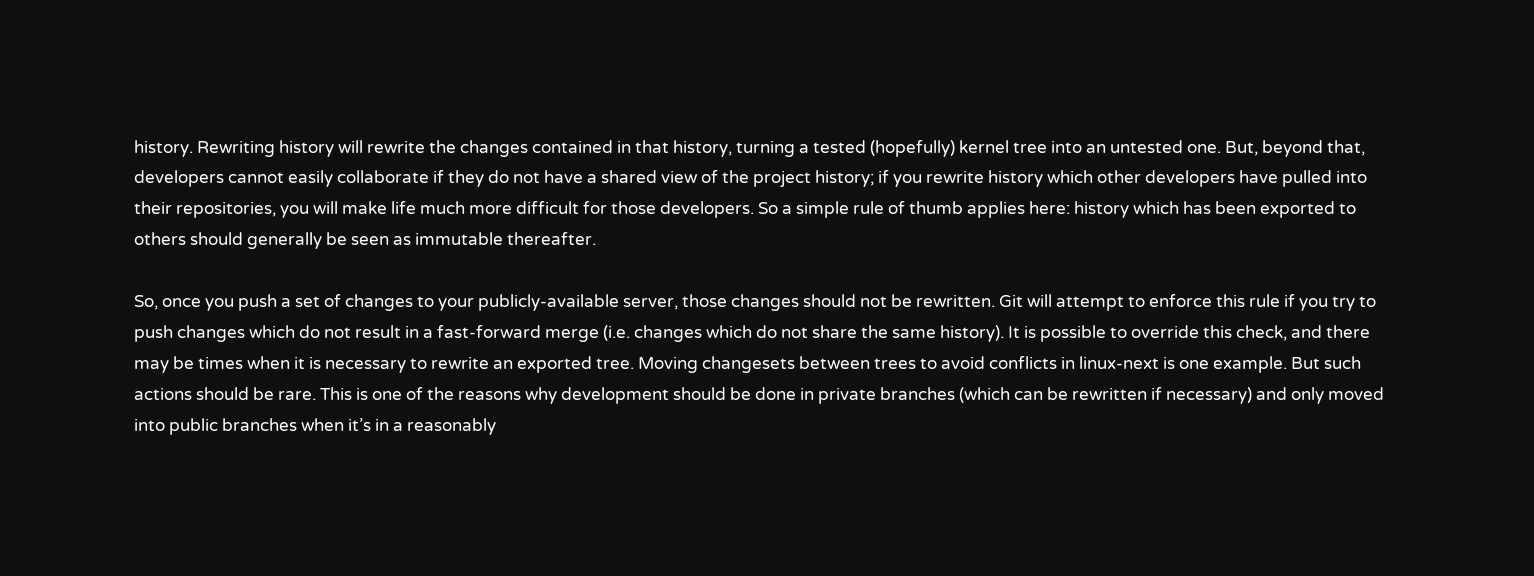history. Rewriting history will rewrite the changes contained in that history, turning a tested (hopefully) kernel tree into an untested one. But, beyond that, developers cannot easily collaborate if they do not have a shared view of the project history; if you rewrite history which other developers have pulled into their repositories, you will make life much more difficult for those developers. So a simple rule of thumb applies here: history which has been exported to others should generally be seen as immutable thereafter.

So, once you push a set of changes to your publicly-available server, those changes should not be rewritten. Git will attempt to enforce this rule if you try to push changes which do not result in a fast-forward merge (i.e. changes which do not share the same history). It is possible to override this check, and there may be times when it is necessary to rewrite an exported tree. Moving changesets between trees to avoid conflicts in linux-next is one example. But such actions should be rare. This is one of the reasons why development should be done in private branches (which can be rewritten if necessary) and only moved into public branches when it’s in a reasonably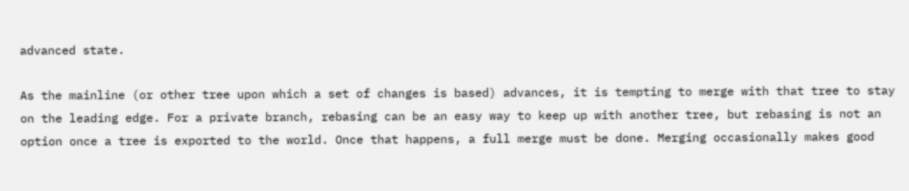advanced state.

As the mainline (or other tree upon which a set of changes is based) advances, it is tempting to merge with that tree to stay on the leading edge. For a private branch, rebasing can be an easy way to keep up with another tree, but rebasing is not an option once a tree is exported to the world. Once that happens, a full merge must be done. Merging occasionally makes good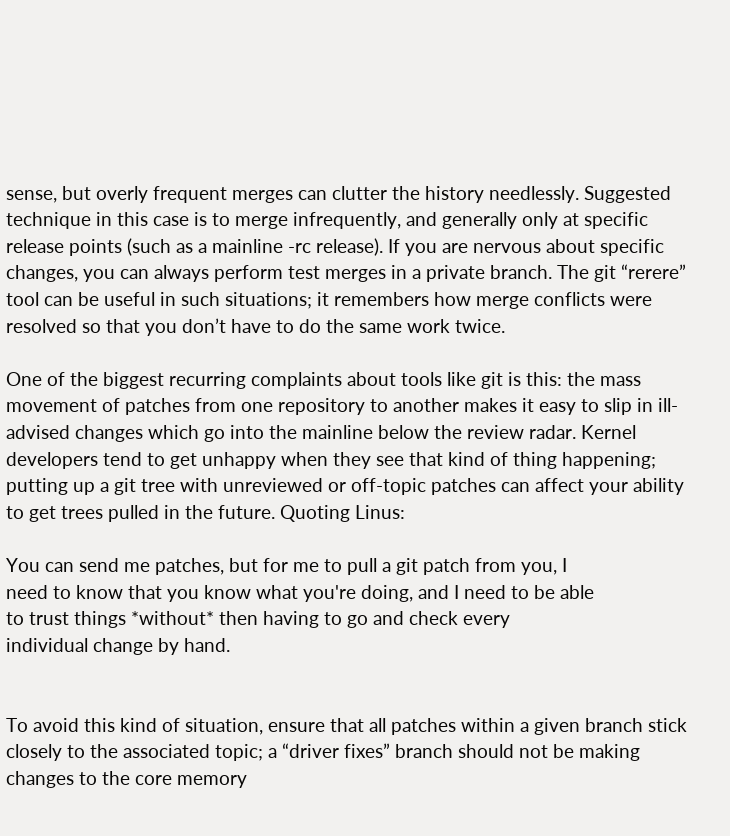sense, but overly frequent merges can clutter the history needlessly. Suggested technique in this case is to merge infrequently, and generally only at specific release points (such as a mainline -rc release). If you are nervous about specific changes, you can always perform test merges in a private branch. The git “rerere” tool can be useful in such situations; it remembers how merge conflicts were resolved so that you don’t have to do the same work twice.

One of the biggest recurring complaints about tools like git is this: the mass movement of patches from one repository to another makes it easy to slip in ill-advised changes which go into the mainline below the review radar. Kernel developers tend to get unhappy when they see that kind of thing happening; putting up a git tree with unreviewed or off-topic patches can affect your ability to get trees pulled in the future. Quoting Linus:

You can send me patches, but for me to pull a git patch from you, I
need to know that you know what you're doing, and I need to be able
to trust things *without* then having to go and check every
individual change by hand.


To avoid this kind of situation, ensure that all patches within a given branch stick closely to the associated topic; a “driver fixes” branch should not be making changes to the core memory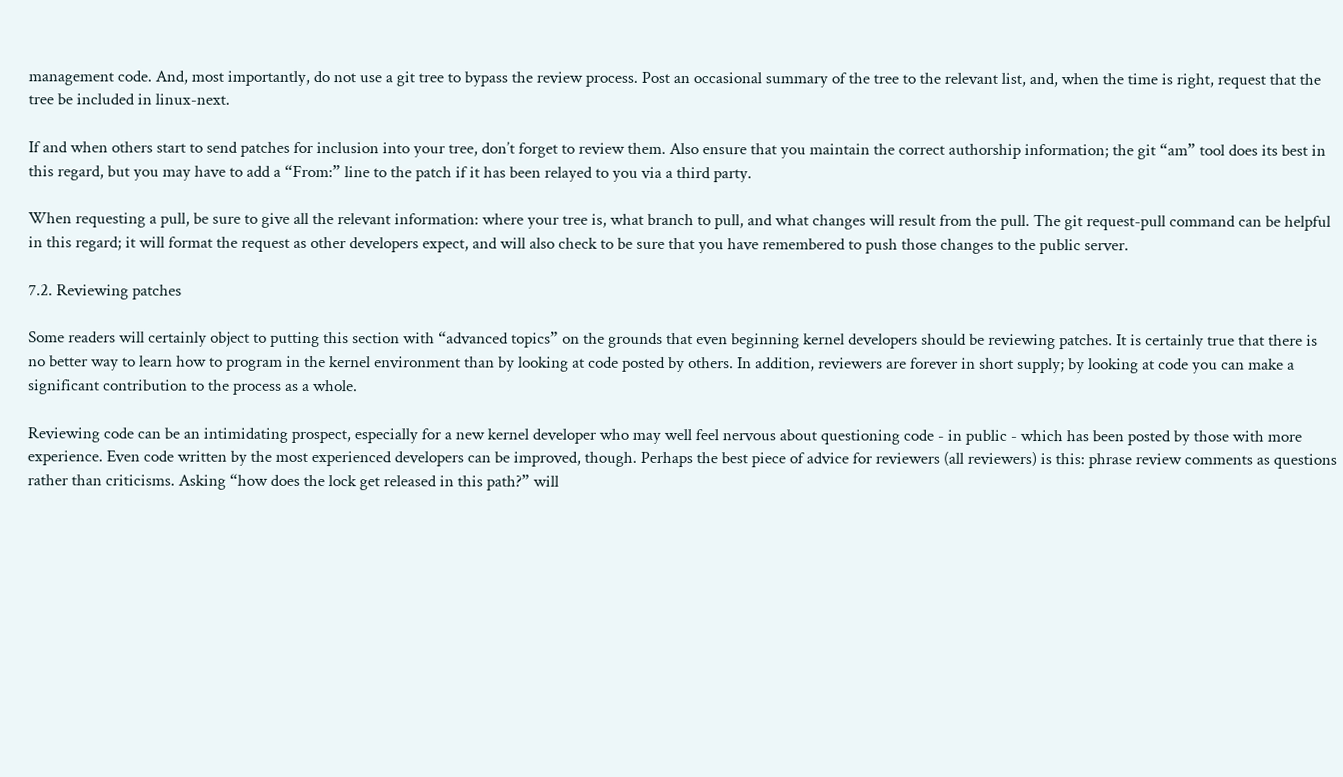management code. And, most importantly, do not use a git tree to bypass the review process. Post an occasional summary of the tree to the relevant list, and, when the time is right, request that the tree be included in linux-next.

If and when others start to send patches for inclusion into your tree, don’t forget to review them. Also ensure that you maintain the correct authorship information; the git “am” tool does its best in this regard, but you may have to add a “From:” line to the patch if it has been relayed to you via a third party.

When requesting a pull, be sure to give all the relevant information: where your tree is, what branch to pull, and what changes will result from the pull. The git request-pull command can be helpful in this regard; it will format the request as other developers expect, and will also check to be sure that you have remembered to push those changes to the public server.

7.2. Reviewing patches

Some readers will certainly object to putting this section with “advanced topics” on the grounds that even beginning kernel developers should be reviewing patches. It is certainly true that there is no better way to learn how to program in the kernel environment than by looking at code posted by others. In addition, reviewers are forever in short supply; by looking at code you can make a significant contribution to the process as a whole.

Reviewing code can be an intimidating prospect, especially for a new kernel developer who may well feel nervous about questioning code - in public - which has been posted by those with more experience. Even code written by the most experienced developers can be improved, though. Perhaps the best piece of advice for reviewers (all reviewers) is this: phrase review comments as questions rather than criticisms. Asking “how does the lock get released in this path?” will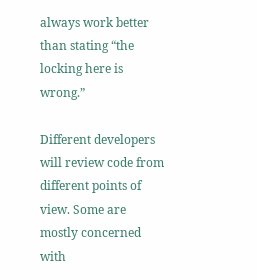always work better than stating “the locking here is wrong.”

Different developers will review code from different points of view. Some are mostly concerned with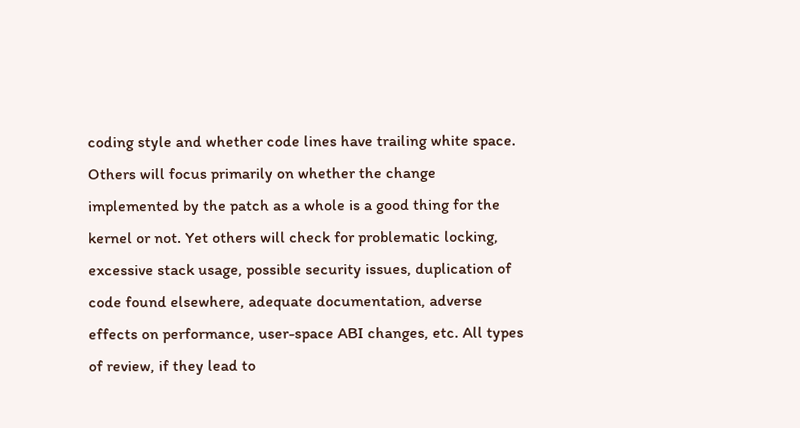coding style and whether code lines have trailing white space. Others will focus primarily on whether the change implemented by the patch as a whole is a good thing for the kernel or not. Yet others will check for problematic locking, excessive stack usage, possible security issues, duplication of code found elsewhere, adequate documentation, adverse effects on performance, user-space ABI changes, etc. All types of review, if they lead to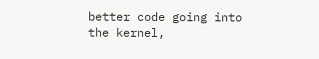better code going into the kernel,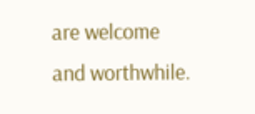are welcome and worthwhile.